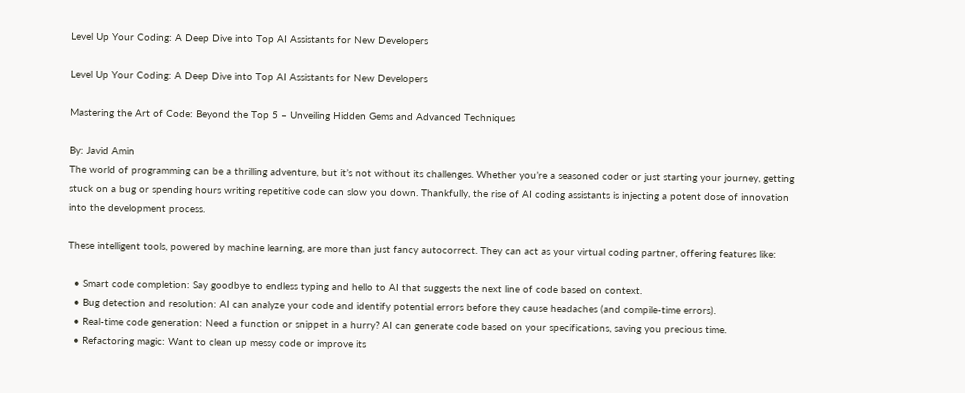Level Up Your Coding: A Deep Dive into Top AI Assistants for New Developers

Level Up Your Coding: A Deep Dive into Top AI Assistants for New Developers

Mastering the Art of Code: Beyond the Top 5 – Unveiling Hidden Gems and Advanced Techniques

By: Javid Amin
The world of programming can be a thrilling adventure, but it’s not without its challenges. Whether you’re a seasoned coder or just starting your journey, getting stuck on a bug or spending hours writing repetitive code can slow you down. Thankfully, the rise of AI coding assistants is injecting a potent dose of innovation into the development process.

These intelligent tools, powered by machine learning, are more than just fancy autocorrect. They can act as your virtual coding partner, offering features like:

  • Smart code completion: Say goodbye to endless typing and hello to AI that suggests the next line of code based on context.
  • Bug detection and resolution: AI can analyze your code and identify potential errors before they cause headaches (and compile-time errors).
  • Real-time code generation: Need a function or snippet in a hurry? AI can generate code based on your specifications, saving you precious time.
  • Refactoring magic: Want to clean up messy code or improve its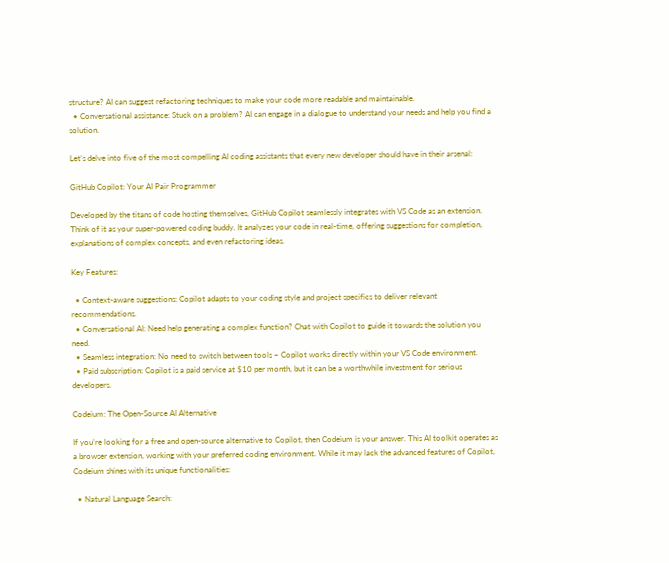structure? AI can suggest refactoring techniques to make your code more readable and maintainable.
  • Conversational assistance: Stuck on a problem? AI can engage in a dialogue to understand your needs and help you find a solution.

Let’s delve into five of the most compelling AI coding assistants that every new developer should have in their arsenal:

GitHub Copilot: Your AI Pair Programmer

Developed by the titans of code hosting themselves, GitHub Copilot seamlessly integrates with VS Code as an extension. Think of it as your super-powered coding buddy. It analyzes your code in real-time, offering suggestions for completion, explanations of complex concepts, and even refactoring ideas.

Key Features:

  • Context-aware suggestions: Copilot adapts to your coding style and project specifics to deliver relevant recommendations.
  • Conversational AI: Need help generating a complex function? Chat with Copilot to guide it towards the solution you need.
  • Seamless integration: No need to switch between tools – Copilot works directly within your VS Code environment.
  • Paid subscription: Copilot is a paid service at $10 per month, but it can be a worthwhile investment for serious developers.

Codeium: The Open-Source AI Alternative

If you’re looking for a free and open-source alternative to Copilot, then Codeium is your answer. This AI toolkit operates as a browser extension, working with your preferred coding environment. While it may lack the advanced features of Copilot, Codeium shines with its unique functionalities:

  • Natural Language Search: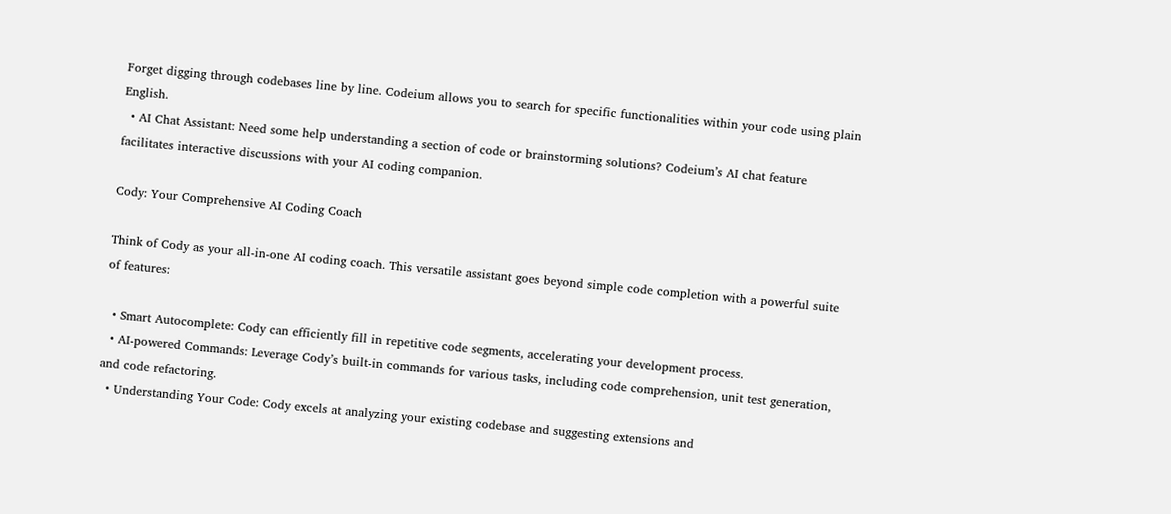Forget digging through codebases line by line. Codeium allows you to search for specific functionalities within your code using plain English.
  • AI Chat Assistant: Need some help understanding a section of code or brainstorming solutions? Codeium’s AI chat feature facilitates interactive discussions with your AI coding companion.

Cody: Your Comprehensive AI Coding Coach

Think of Cody as your all-in-one AI coding coach. This versatile assistant goes beyond simple code completion with a powerful suite of features:

  • Smart Autocomplete: Cody can efficiently fill in repetitive code segments, accelerating your development process.
  • AI-powered Commands: Leverage Cody’s built-in commands for various tasks, including code comprehension, unit test generation, and code refactoring.
  • Understanding Your Code: Cody excels at analyzing your existing codebase and suggesting extensions and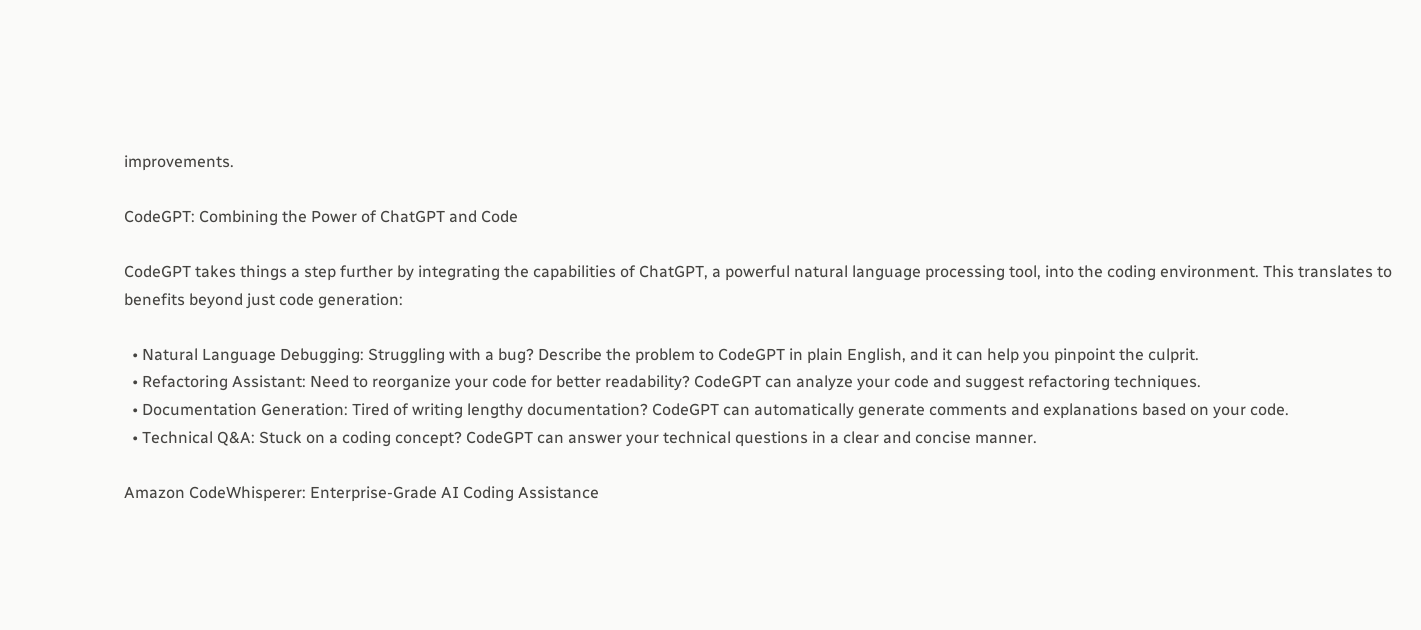improvements.

CodeGPT: Combining the Power of ChatGPT and Code

CodeGPT takes things a step further by integrating the capabilities of ChatGPT, a powerful natural language processing tool, into the coding environment. This translates to benefits beyond just code generation:

  • Natural Language Debugging: Struggling with a bug? Describe the problem to CodeGPT in plain English, and it can help you pinpoint the culprit.
  • Refactoring Assistant: Need to reorganize your code for better readability? CodeGPT can analyze your code and suggest refactoring techniques.
  • Documentation Generation: Tired of writing lengthy documentation? CodeGPT can automatically generate comments and explanations based on your code.
  • Technical Q&A: Stuck on a coding concept? CodeGPT can answer your technical questions in a clear and concise manner.

Amazon CodeWhisperer: Enterprise-Grade AI Coding Assistance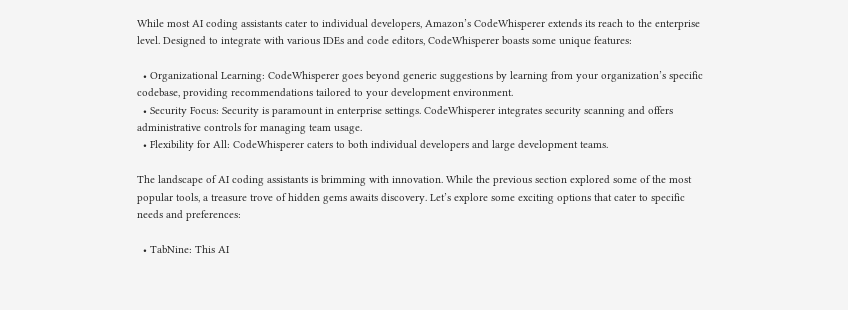While most AI coding assistants cater to individual developers, Amazon’s CodeWhisperer extends its reach to the enterprise level. Designed to integrate with various IDEs and code editors, CodeWhisperer boasts some unique features:

  • Organizational Learning: CodeWhisperer goes beyond generic suggestions by learning from your organization’s specific codebase, providing recommendations tailored to your development environment.
  • Security Focus: Security is paramount in enterprise settings. CodeWhisperer integrates security scanning and offers administrative controls for managing team usage.
  • Flexibility for All: CodeWhisperer caters to both individual developers and large development teams.

The landscape of AI coding assistants is brimming with innovation. While the previous section explored some of the most popular tools, a treasure trove of hidden gems awaits discovery. Let’s explore some exciting options that cater to specific needs and preferences:

  • TabNine: This AI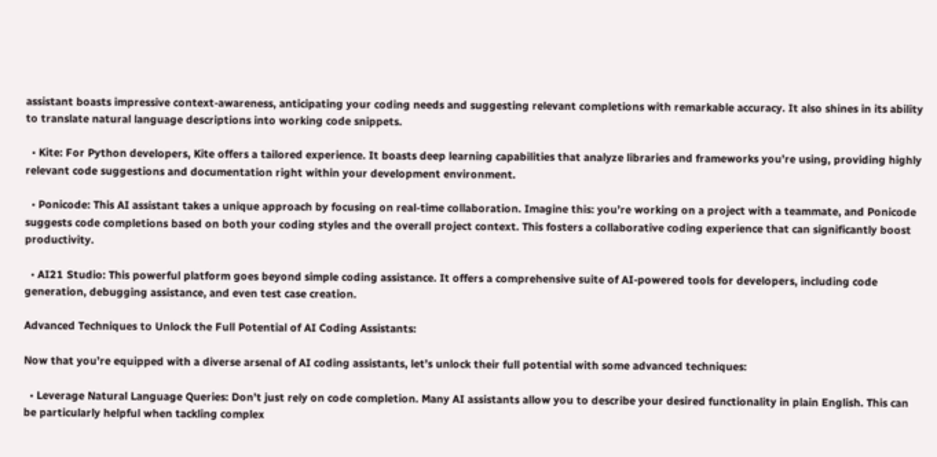assistant boasts impressive context-awareness, anticipating your coding needs and suggesting relevant completions with remarkable accuracy. It also shines in its ability to translate natural language descriptions into working code snippets.

  • Kite: For Python developers, Kite offers a tailored experience. It boasts deep learning capabilities that analyze libraries and frameworks you’re using, providing highly relevant code suggestions and documentation right within your development environment.

  • Ponicode: This AI assistant takes a unique approach by focusing on real-time collaboration. Imagine this: you’re working on a project with a teammate, and Ponicode suggests code completions based on both your coding styles and the overall project context. This fosters a collaborative coding experience that can significantly boost productivity.

  • AI21 Studio: This powerful platform goes beyond simple coding assistance. It offers a comprehensive suite of AI-powered tools for developers, including code generation, debugging assistance, and even test case creation.

Advanced Techniques to Unlock the Full Potential of AI Coding Assistants:

Now that you’re equipped with a diverse arsenal of AI coding assistants, let’s unlock their full potential with some advanced techniques:

  • Leverage Natural Language Queries: Don’t just rely on code completion. Many AI assistants allow you to describe your desired functionality in plain English. This can be particularly helpful when tackling complex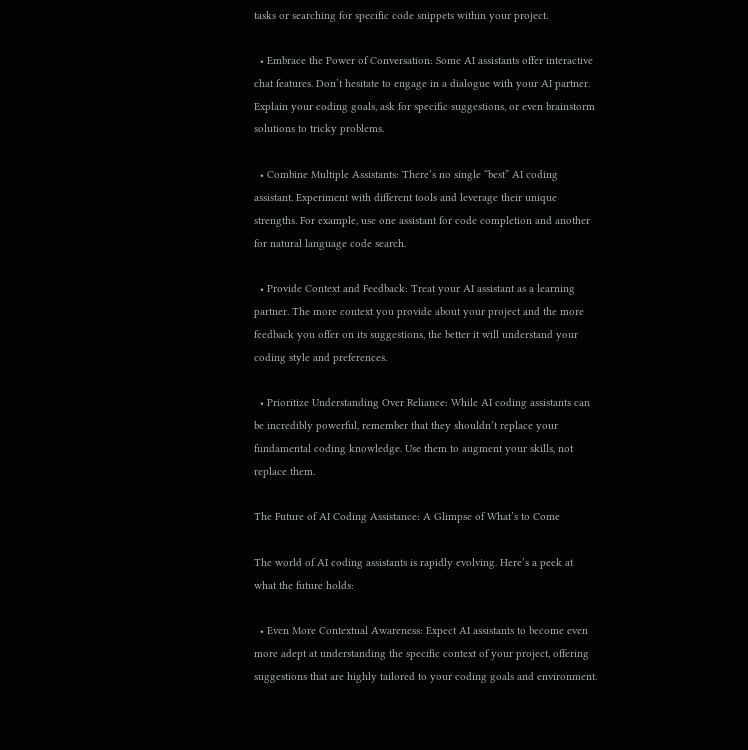tasks or searching for specific code snippets within your project.

  • Embrace the Power of Conversation: Some AI assistants offer interactive chat features. Don’t hesitate to engage in a dialogue with your AI partner. Explain your coding goals, ask for specific suggestions, or even brainstorm solutions to tricky problems.

  • Combine Multiple Assistants: There’s no single “best” AI coding assistant. Experiment with different tools and leverage their unique strengths. For example, use one assistant for code completion and another for natural language code search.

  • Provide Context and Feedback: Treat your AI assistant as a learning partner. The more context you provide about your project and the more feedback you offer on its suggestions, the better it will understand your coding style and preferences.

  • Prioritize Understanding Over Reliance: While AI coding assistants can be incredibly powerful, remember that they shouldn’t replace your fundamental coding knowledge. Use them to augment your skills, not replace them.

The Future of AI Coding Assistance: A Glimpse of What’s to Come

The world of AI coding assistants is rapidly evolving. Here’s a peek at what the future holds:

  • Even More Contextual Awareness: Expect AI assistants to become even more adept at understanding the specific context of your project, offering suggestions that are highly tailored to your coding goals and environment.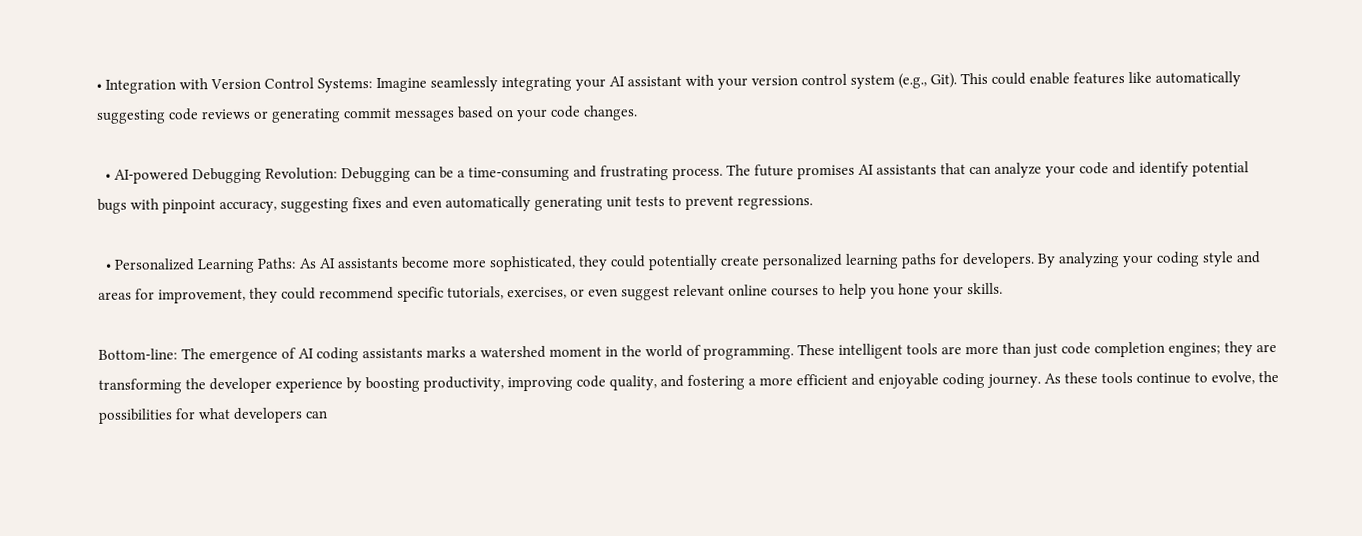• Integration with Version Control Systems: Imagine seamlessly integrating your AI assistant with your version control system (e.g., Git). This could enable features like automatically suggesting code reviews or generating commit messages based on your code changes.

  • AI-powered Debugging Revolution: Debugging can be a time-consuming and frustrating process. The future promises AI assistants that can analyze your code and identify potential bugs with pinpoint accuracy, suggesting fixes and even automatically generating unit tests to prevent regressions.

  • Personalized Learning Paths: As AI assistants become more sophisticated, they could potentially create personalized learning paths for developers. By analyzing your coding style and areas for improvement, they could recommend specific tutorials, exercises, or even suggest relevant online courses to help you hone your skills.

Bottom-line: The emergence of AI coding assistants marks a watershed moment in the world of programming. These intelligent tools are more than just code completion engines; they are transforming the developer experience by boosting productivity, improving code quality, and fostering a more efficient and enjoyable coding journey. As these tools continue to evolve, the possibilities for what developers can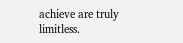achieve are truly limitless.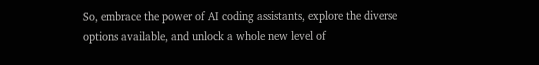So, embrace the power of AI coding assistants, explore the diverse options available, and unlock a whole new level of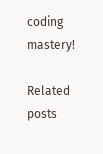coding mastery!

Related posts